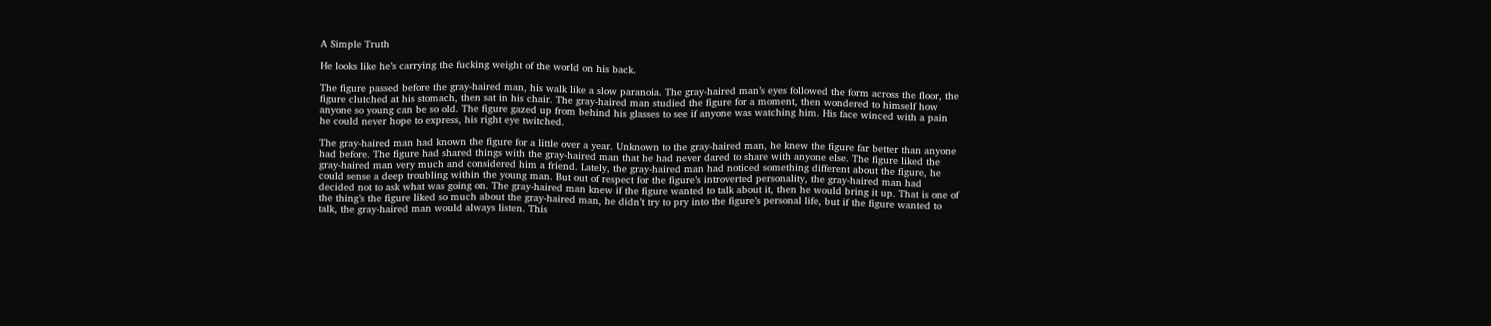A Simple Truth

He looks like he’s carrying the fucking weight of the world on his back.

The figure passed before the gray-haired man, his walk like a slow paranoia. The gray-haired man’s eyes followed the form across the floor, the figure clutched at his stomach, then sat in his chair. The gray-haired man studied the figure for a moment, then wondered to himself how anyone so young can be so old. The figure gazed up from behind his glasses to see if anyone was watching him. His face winced with a pain he could never hope to express, his right eye twitched.

The gray-haired man had known the figure for a little over a year. Unknown to the gray-haired man, he knew the figure far better than anyone had before. The figure had shared things with the gray-haired man that he had never dared to share with anyone else. The figure liked the gray-haired man very much and considered him a friend. Lately, the gray-haired man had noticed something different about the figure, he could sense a deep troubling within the young man. But out of respect for the figure’s introverted personality, the gray-haired man had decided not to ask what was going on. The gray-haired man knew if the figure wanted to talk about it, then he would bring it up. That is one of the thing’s the figure liked so much about the gray-haired man, he didn’t try to pry into the figure’s personal life, but if the figure wanted to talk, the gray-haired man would always listen. This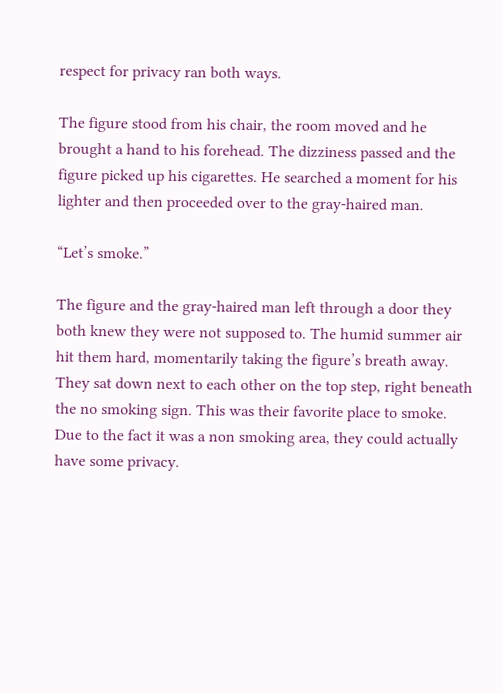respect for privacy ran both ways.

The figure stood from his chair, the room moved and he brought a hand to his forehead. The dizziness passed and the figure picked up his cigarettes. He searched a moment for his lighter and then proceeded over to the gray-haired man.

“Let’s smoke.”

The figure and the gray-haired man left through a door they both knew they were not supposed to. The humid summer air hit them hard, momentarily taking the figure’s breath away. They sat down next to each other on the top step, right beneath the no smoking sign. This was their favorite place to smoke. Due to the fact it was a non smoking area, they could actually have some privacy.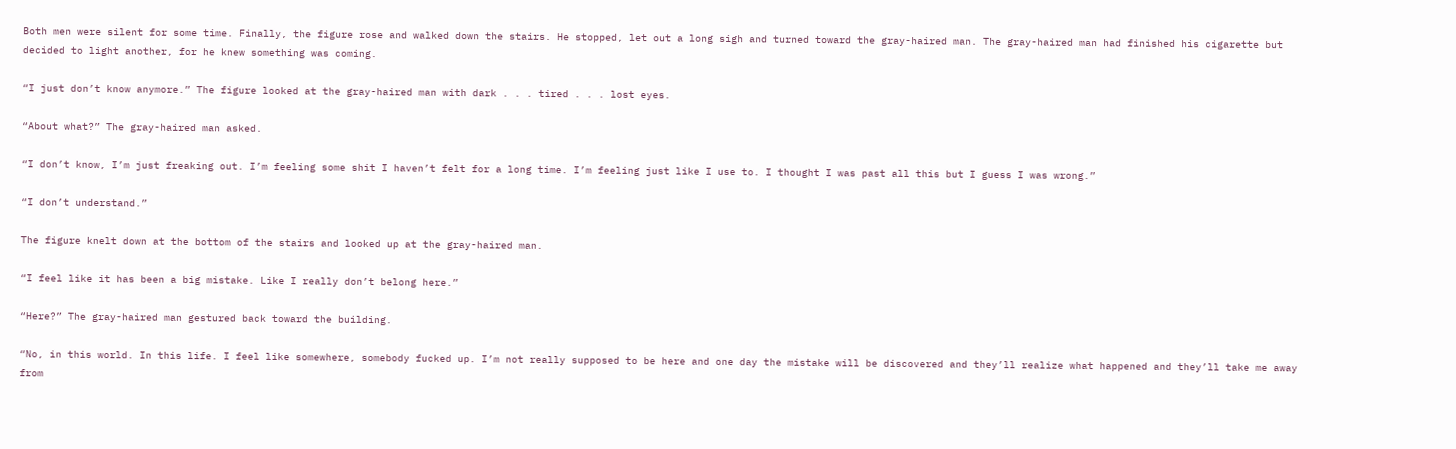Both men were silent for some time. Finally, the figure rose and walked down the stairs. He stopped, let out a long sigh and turned toward the gray-haired man. The gray-haired man had finished his cigarette but decided to light another, for he knew something was coming.

“I just don’t know anymore.” The figure looked at the gray-haired man with dark . . . tired . . . lost eyes.

“About what?” The gray-haired man asked.

“I don’t know, I’m just freaking out. I’m feeling some shit I haven’t felt for a long time. I’m feeling just like I use to. I thought I was past all this but I guess I was wrong.”

“I don’t understand.”

The figure knelt down at the bottom of the stairs and looked up at the gray-haired man.

“I feel like it has been a big mistake. Like I really don’t belong here.”

“Here?” The gray-haired man gestured back toward the building.

“No, in this world. In this life. I feel like somewhere, somebody fucked up. I’m not really supposed to be here and one day the mistake will be discovered and they’ll realize what happened and they’ll take me away from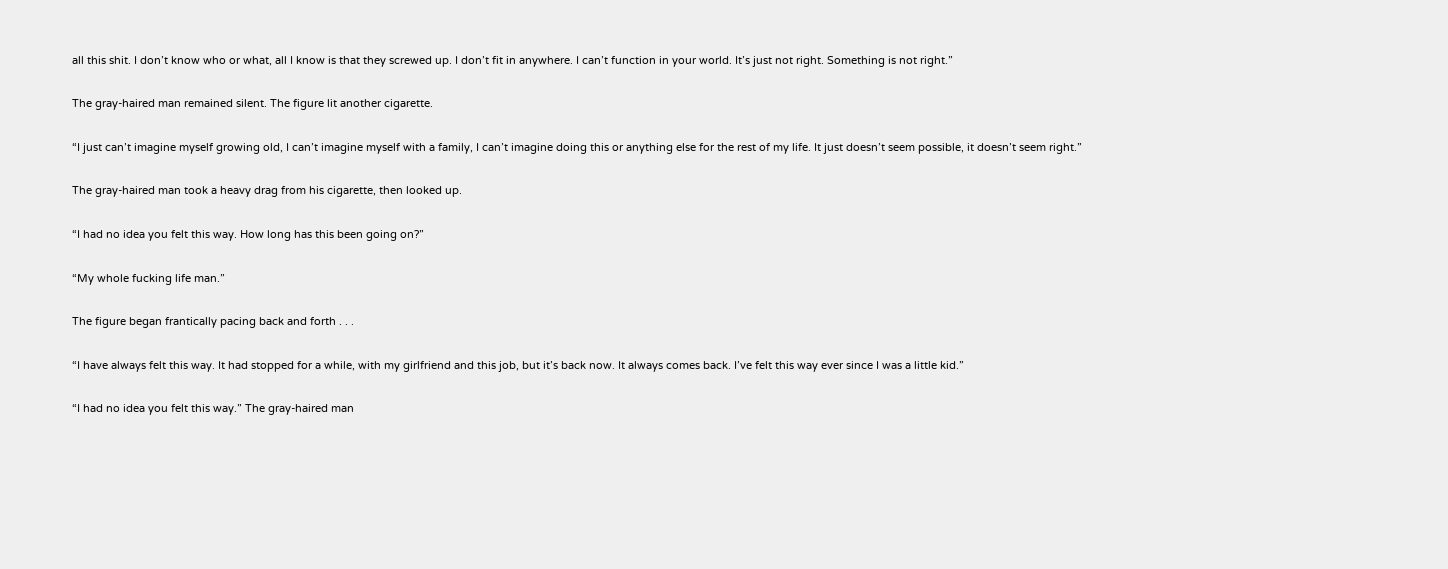all this shit. I don’t know who or what, all I know is that they screwed up. I don’t fit in anywhere. I can’t function in your world. It’s just not right. Something is not right.”

The gray-haired man remained silent. The figure lit another cigarette.

“I just can’t imagine myself growing old, I can’t imagine myself with a family, I can’t imagine doing this or anything else for the rest of my life. It just doesn’t seem possible, it doesn’t seem right.”

The gray-haired man took a heavy drag from his cigarette, then looked up.

“I had no idea you felt this way. How long has this been going on?”

“My whole fucking life man.”

The figure began frantically pacing back and forth . . .

“I have always felt this way. It had stopped for a while, with my girlfriend and this job, but it’s back now. It always comes back. I’ve felt this way ever since I was a little kid.”

“I had no idea you felt this way.” The gray-haired man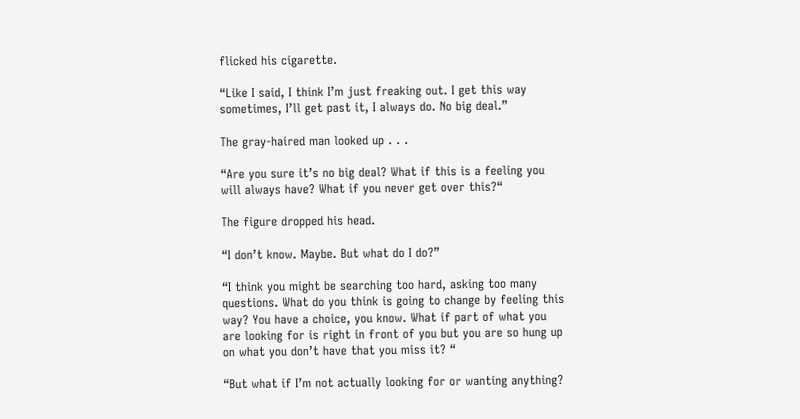flicked his cigarette.

“Like I said, I think I’m just freaking out. I get this way sometimes, I’ll get past it, I always do. No big deal.”

The gray-haired man looked up . . .

“Are you sure it’s no big deal? What if this is a feeling you will always have? What if you never get over this?“

The figure dropped his head.

“I don’t know. Maybe. But what do I do?”

“I think you might be searching too hard, asking too many questions. What do you think is going to change by feeling this way? You have a choice, you know. What if part of what you are looking for is right in front of you but you are so hung up on what you don’t have that you miss it? “

“But what if I’m not actually looking for or wanting anything?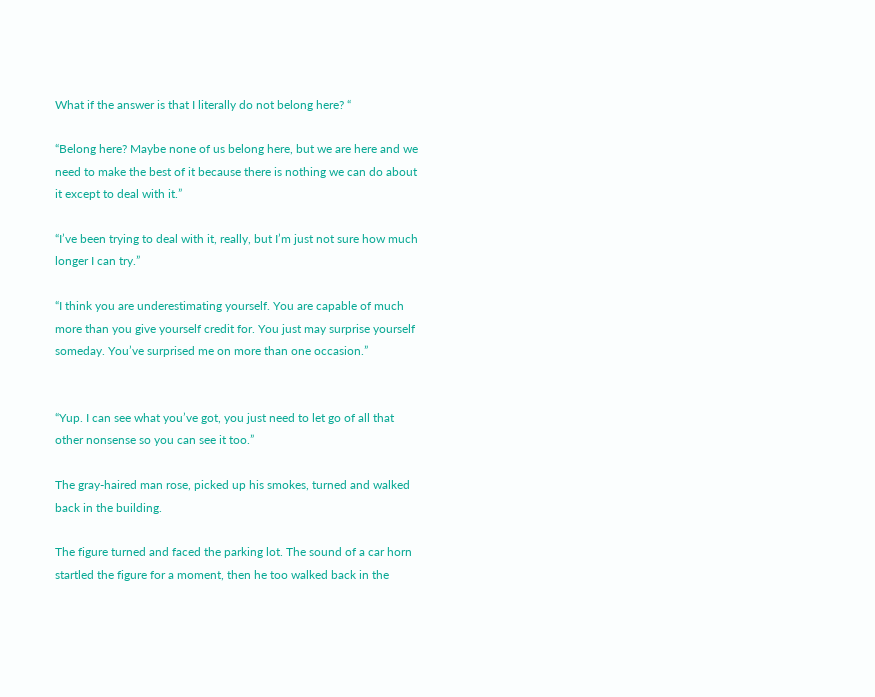What if the answer is that I literally do not belong here? “

“Belong here? Maybe none of us belong here, but we are here and we need to make the best of it because there is nothing we can do about it except to deal with it.”

“I’ve been trying to deal with it, really, but I’m just not sure how much longer I can try.”

“I think you are underestimating yourself. You are capable of much more than you give yourself credit for. You just may surprise yourself someday. You’ve surprised me on more than one occasion.”


“Yup. I can see what you’ve got, you just need to let go of all that other nonsense so you can see it too.”

The gray-haired man rose, picked up his smokes, turned and walked back in the building.

The figure turned and faced the parking lot. The sound of a car horn startled the figure for a moment, then he too walked back in the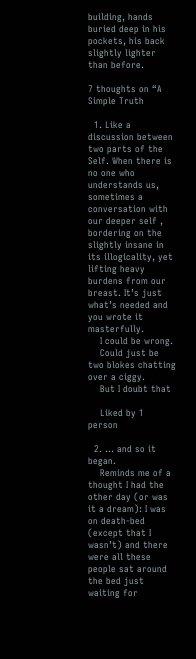building, hands buried deep in his pockets, his back slightly lighter than before.

7 thoughts on “A Simple Truth

  1. Like a discussion between two parts of the Self. When there is no one who understands us, sometimes a conversation with our deeper self , bordering on the slightly insane in its illogicality, yet lifting heavy burdens from our breast. It’s just what’s needed and you wrote it masterfully.
    I could be wrong.
    Could just be two blokes chatting over a ciggy.
    But I doubt that

    Liked by 1 person

  2. … and so it began.
    Reminds me of a thought I had the other day (or was it a dream): I was on death-bed (except that I wasn’t) and there were all these people sat around the bed just waiting for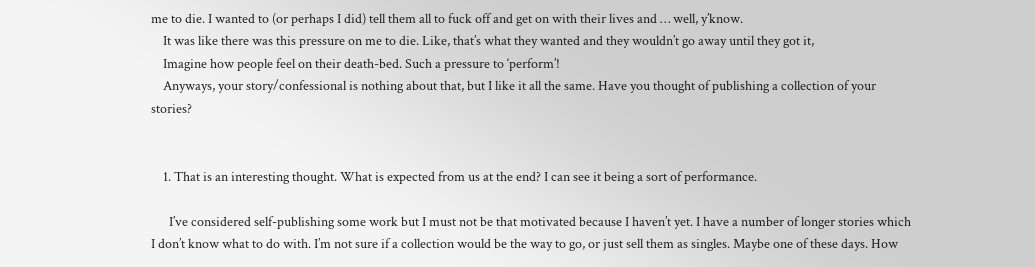me to die. I wanted to (or perhaps I did) tell them all to fuck off and get on with their lives and … well, y’know.
    It was like there was this pressure on me to die. Like, that’s what they wanted and they wouldn’t go away until they got it,
    Imagine how people feel on their death-bed. Such a pressure to ‘perform’!
    Anyways, your story/confessional is nothing about that, but I like it all the same. Have you thought of publishing a collection of your stories?


    1. That is an interesting thought. What is expected from us at the end? I can see it being a sort of performance.

      I’ve considered self-publishing some work but I must not be that motivated because I haven’t yet. I have a number of longer stories which I don’t know what to do with. I’m not sure if a collection would be the way to go, or just sell them as singles. Maybe one of these days. How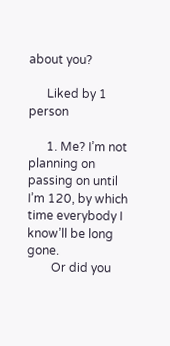about you?

      Liked by 1 person

      1. Me? I’m not planning on passing on until I’m 120, by which time everybody I know’ll be long gone.
        Or did you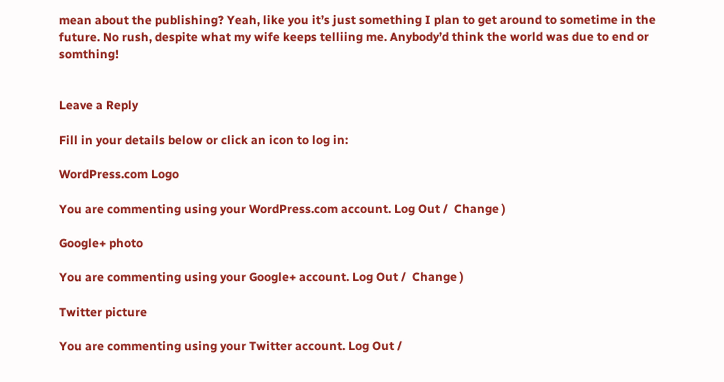mean about the publishing? Yeah, like you it’s just something I plan to get around to sometime in the future. No rush, despite what my wife keeps telliing me. Anybody’d think the world was due to end or somthing!


Leave a Reply

Fill in your details below or click an icon to log in:

WordPress.com Logo

You are commenting using your WordPress.com account. Log Out /  Change )

Google+ photo

You are commenting using your Google+ account. Log Out /  Change )

Twitter picture

You are commenting using your Twitter account. Log Out /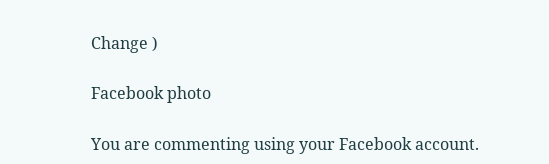Change )

Facebook photo

You are commenting using your Facebook account.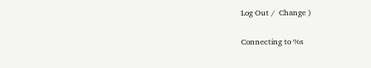Log Out /  Change )

Connecting to %s